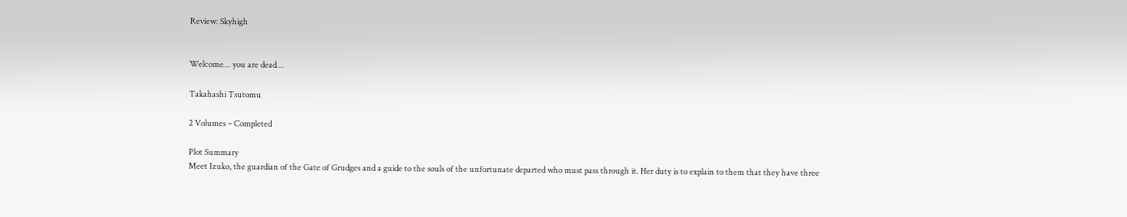Review: Skyhigh


Welcome… you are dead…

Takahashi Tsutomu

2 Volumes – Completed

Plot Summary
Meet Izuko, the guardian of the Gate of Grudges and a guide to the souls of the unfortunate departed who must pass through it. Her duty is to explain to them that they have three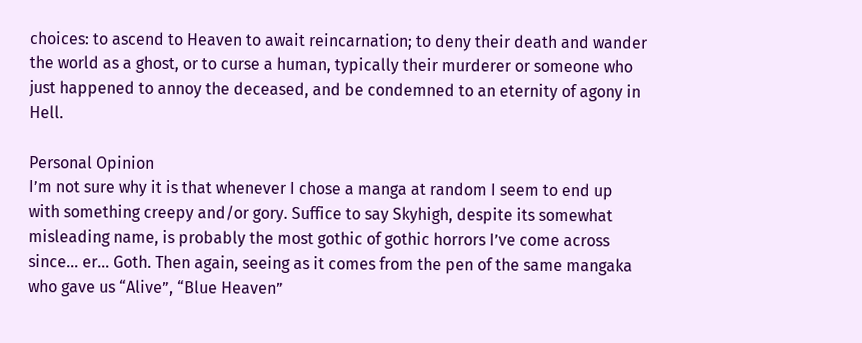choices: to ascend to Heaven to await reincarnation; to deny their death and wander the world as a ghost, or to curse a human, typically their murderer or someone who just happened to annoy the deceased, and be condemned to an eternity of agony in Hell.

Personal Opinion
I’m not sure why it is that whenever I chose a manga at random I seem to end up with something creepy and/or gory. Suffice to say Skyhigh, despite its somewhat misleading name, is probably the most gothic of gothic horrors I’ve come across since… er… Goth. Then again, seeing as it comes from the pen of the same mangaka who gave us “Alive”, “Blue Heaven”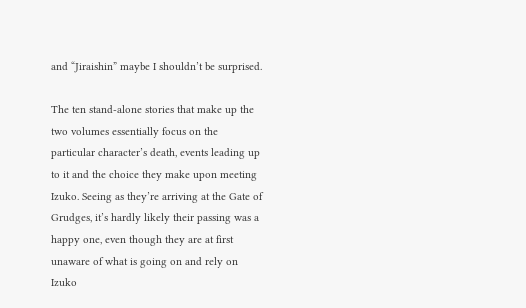and “Jiraishin” maybe I shouldn’t be surprised.

The ten stand-alone stories that make up the two volumes essentially focus on the particular character’s death, events leading up to it and the choice they make upon meeting Izuko. Seeing as they’re arriving at the Gate of Grudges, it’s hardly likely their passing was a happy one, even though they are at first unaware of what is going on and rely on Izuko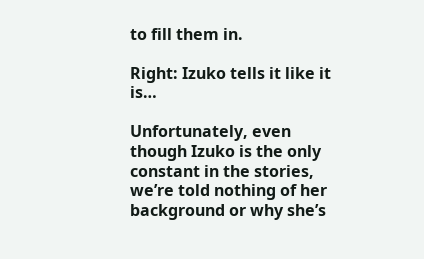to fill them in.

Right: Izuko tells it like it is…

Unfortunately, even though Izuko is the only constant in the stories, we’re told nothing of her background or why she’s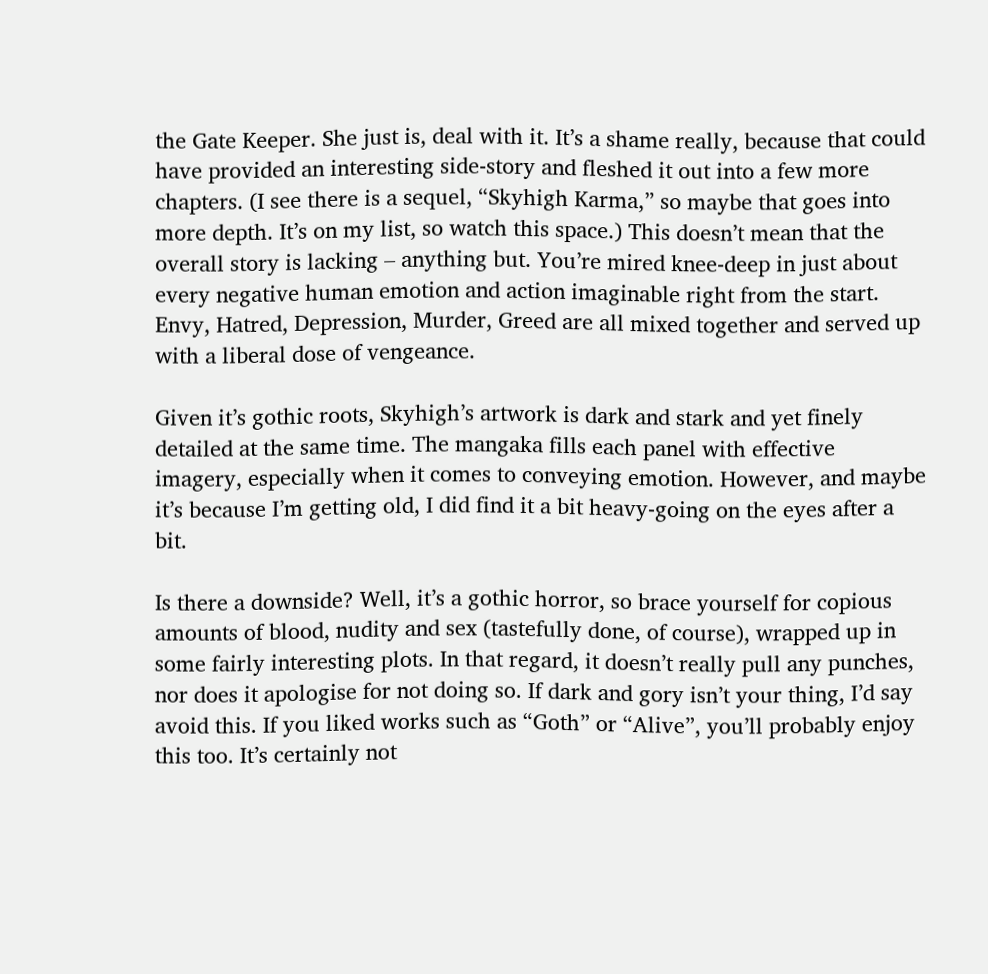the Gate Keeper. She just is, deal with it. It’s a shame really, because that could have provided an interesting side-story and fleshed it out into a few more chapters. (I see there is a sequel, “Skyhigh Karma,” so maybe that goes into more depth. It’s on my list, so watch this space.) This doesn’t mean that the overall story is lacking – anything but. You’re mired knee-deep in just about every negative human emotion and action imaginable right from the start. Envy, Hatred, Depression, Murder, Greed are all mixed together and served up with a liberal dose of vengeance.

Given it’s gothic roots, Skyhigh’s artwork is dark and stark and yet finely detailed at the same time. The mangaka fills each panel with effective imagery, especially when it comes to conveying emotion. However, and maybe it’s because I’m getting old, I did find it a bit heavy-going on the eyes after a bit.

Is there a downside? Well, it’s a gothic horror, so brace yourself for copious amounts of blood, nudity and sex (tastefully done, of course), wrapped up in some fairly interesting plots. In that regard, it doesn’t really pull any punches, nor does it apologise for not doing so. If dark and gory isn’t your thing, I’d say avoid this. If you liked works such as “Goth” or “Alive”, you’ll probably enjoy this too. It’s certainly not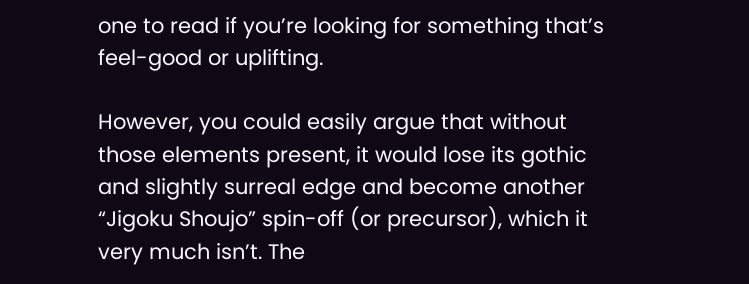one to read if you’re looking for something that’s feel-good or uplifting.

However, you could easily argue that without those elements present, it would lose its gothic and slightly surreal edge and become another “Jigoku Shoujo” spin-off (or precursor), which it very much isn’t. The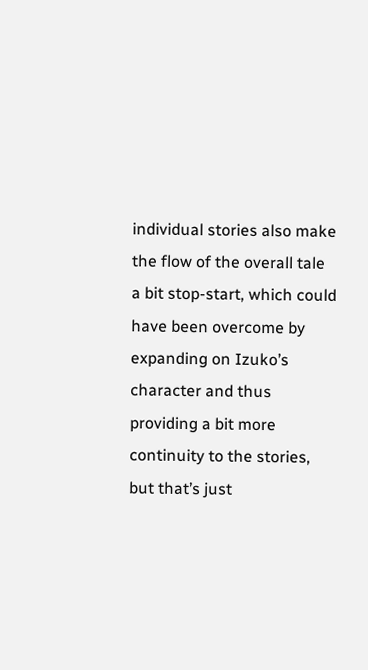individual stories also make the flow of the overall tale a bit stop-start, which could have been overcome by expanding on Izuko’s character and thus providing a bit more continuity to the stories, but that’s just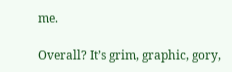me.

Overall? It’s grim, graphic, gory,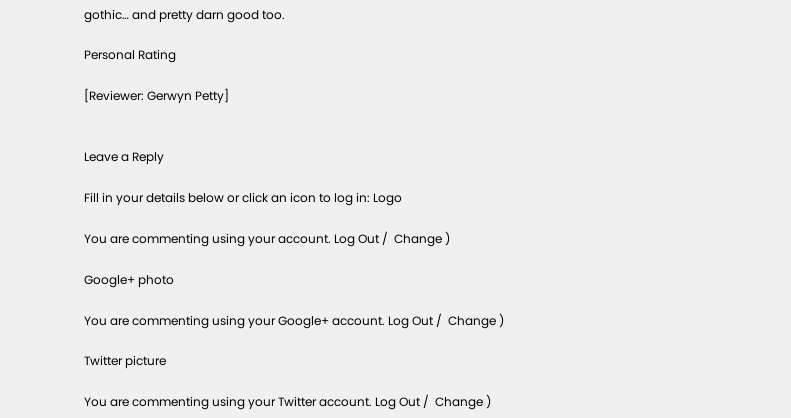gothic… and pretty darn good too.

Personal Rating

[Reviewer: Gerwyn Petty]


Leave a Reply

Fill in your details below or click an icon to log in: Logo

You are commenting using your account. Log Out /  Change )

Google+ photo

You are commenting using your Google+ account. Log Out /  Change )

Twitter picture

You are commenting using your Twitter account. Log Out /  Change )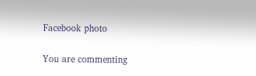Facebook photo

You are commenting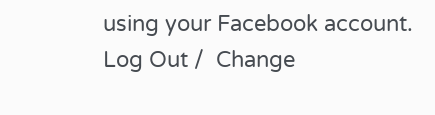using your Facebook account. Log Out /  Change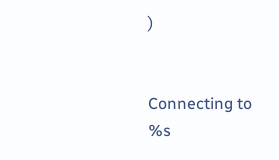)


Connecting to %s